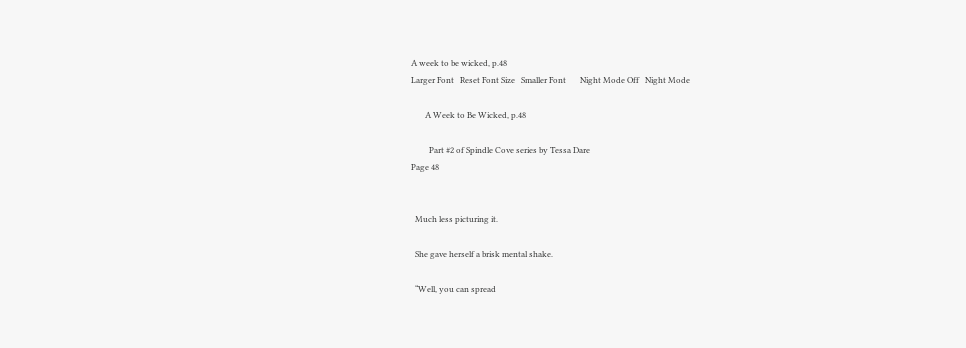A week to be wicked, p.48
Larger Font   Reset Font Size   Smaller Font       Night Mode Off   Night Mode

       A Week to Be Wicked, p.48

         Part #2 of Spindle Cove series by Tessa Dare
Page 48


  Much less picturing it.

  She gave herself a brisk mental shake.

  “Well, you can spread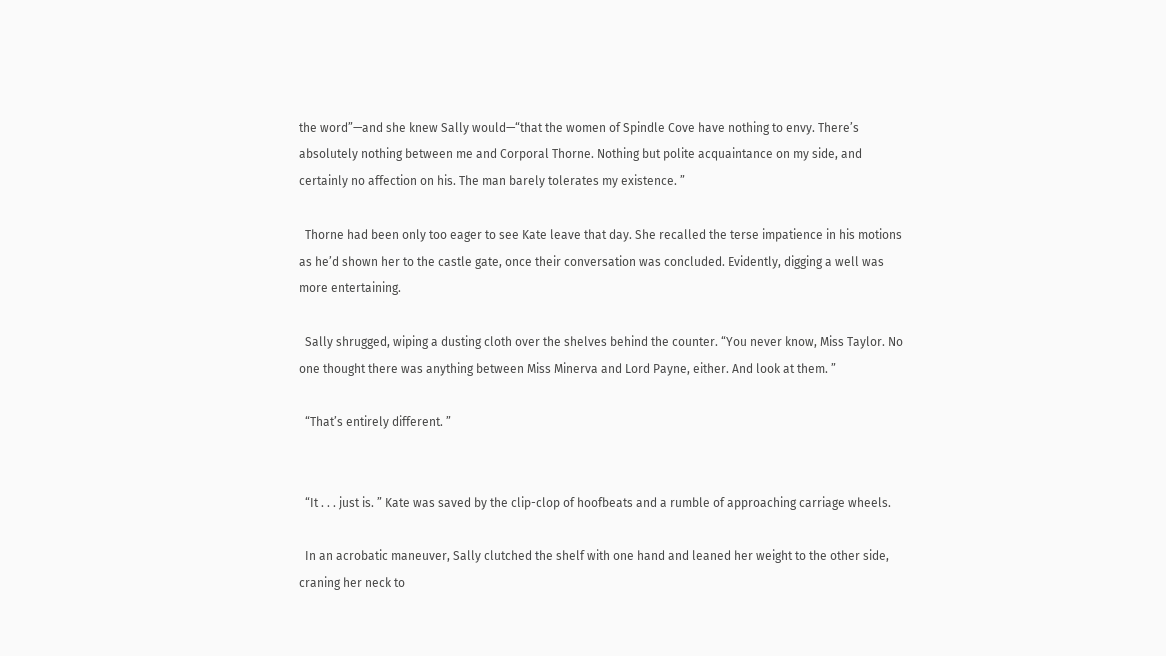the word”—and she knew Sally would—“that the women of Spindle Cove have nothing to envy. There’s absolutely nothing between me and Corporal Thorne. Nothing but polite acquaintance on my side, and certainly no affection on his. The man barely tolerates my existence. ”

  Thorne had been only too eager to see Kate leave that day. She recalled the terse impatience in his motions as he’d shown her to the castle gate, once their conversation was concluded. Evidently, digging a well was more entertaining.

  Sally shrugged, wiping a dusting cloth over the shelves behind the counter. “You never know, Miss Taylor. No one thought there was anything between Miss Minerva and Lord Payne, either. And look at them. ”

  “That’s entirely different. ”


  “It . . . just is. ” Kate was saved by the clip-clop of hoofbeats and a rumble of approaching carriage wheels.

  In an acrobatic maneuver, Sally clutched the shelf with one hand and leaned her weight to the other side, craning her neck to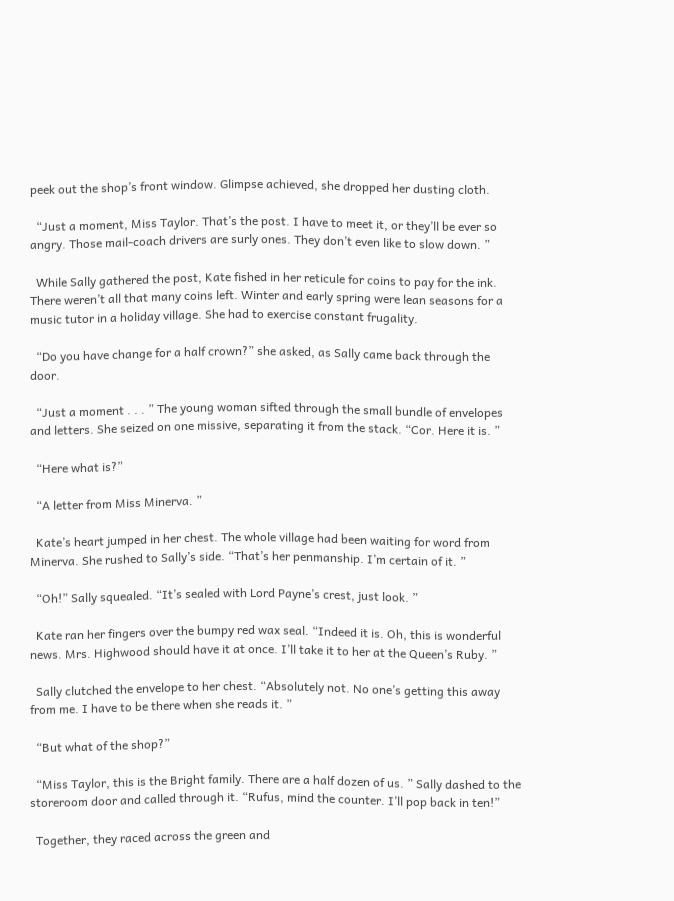peek out the shop’s front window. Glimpse achieved, she dropped her dusting cloth.

  “Just a moment, Miss Taylor. That’s the post. I have to meet it, or they’ll be ever so angry. Those mail-coach drivers are surly ones. They don’t even like to slow down. ”

  While Sally gathered the post, Kate fished in her reticule for coins to pay for the ink. There weren’t all that many coins left. Winter and early spring were lean seasons for a music tutor in a holiday village. She had to exercise constant frugality.

  “Do you have change for a half crown?” she asked, as Sally came back through the door.

  “Just a moment . . . ” The young woman sifted through the small bundle of envelopes and letters. She seized on one missive, separating it from the stack. “Cor. Here it is. ”

  “Here what is?”

  “A letter from Miss Minerva. ”

  Kate’s heart jumped in her chest. The whole village had been waiting for word from Minerva. She rushed to Sally’s side. “That’s her penmanship. I’m certain of it. ”

  “Oh!” Sally squealed. “It’s sealed with Lord Payne’s crest, just look. ”

  Kate ran her fingers over the bumpy red wax seal. “Indeed it is. Oh, this is wonderful news. Mrs. Highwood should have it at once. I’ll take it to her at the Queen’s Ruby. ”

  Sally clutched the envelope to her chest. “Absolutely not. No one’s getting this away from me. I have to be there when she reads it. ”

  “But what of the shop?”

  “Miss Taylor, this is the Bright family. There are a half dozen of us. ” Sally dashed to the storeroom door and called through it. “Rufus, mind the counter. I’ll pop back in ten!”

  Together, they raced across the green and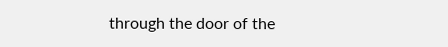through the door of the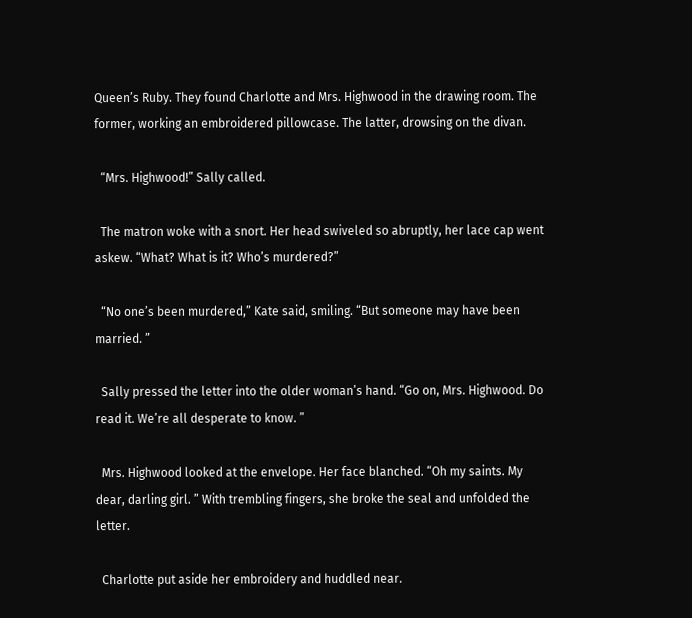Queen’s Ruby. They found Charlotte and Mrs. Highwood in the drawing room. The former, working an embroidered pillowcase. The latter, drowsing on the divan.

  “Mrs. Highwood!” Sally called.

  The matron woke with a snort. Her head swiveled so abruptly, her lace cap went askew. “What? What is it? Who’s murdered?”

  “No one’s been murdered,” Kate said, smiling. “But someone may have been married. ”

  Sally pressed the letter into the older woman’s hand. “Go on, Mrs. Highwood. Do read it. We’re all desperate to know. ”

  Mrs. Highwood looked at the envelope. Her face blanched. “Oh my saints. My dear, darling girl. ” With trembling fingers, she broke the seal and unfolded the letter.

  Charlotte put aside her embroidery and huddled near.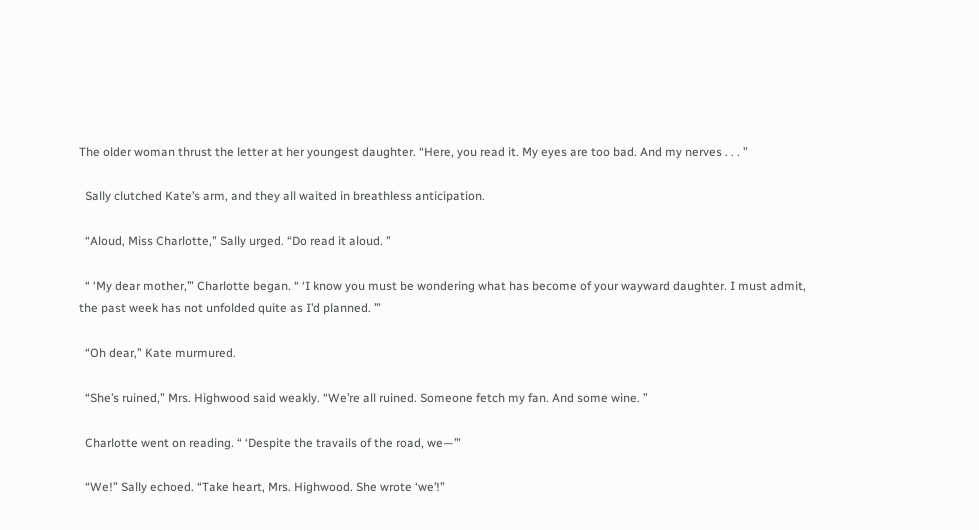The older woman thrust the letter at her youngest daughter. “Here, you read it. My eyes are too bad. And my nerves . . . ”

  Sally clutched Kate’s arm, and they all waited in breathless anticipation.

  “Aloud, Miss Charlotte,” Sally urged. “Do read it aloud. ”

  “ ‘My dear mother,’” Charlotte began. “ ‘I know you must be wondering what has become of your wayward daughter. I must admit, the past week has not unfolded quite as I’d planned. ’”

  “Oh dear,” Kate murmured.

  “She’s ruined,” Mrs. Highwood said weakly. “We’re all ruined. Someone fetch my fan. And some wine. ”

  Charlotte went on reading. “ ‘Despite the travails of the road, we—’”

  “We!” Sally echoed. “Take heart, Mrs. Highwood. She wrote ‘we’!”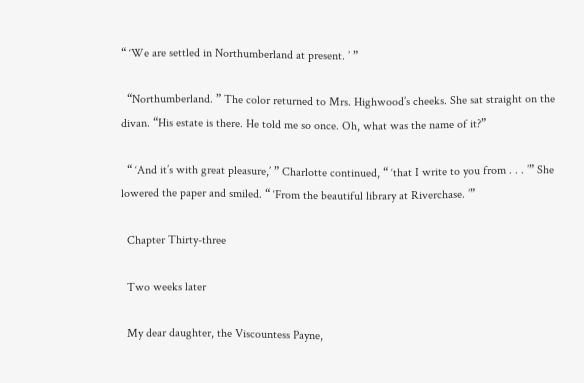“ ‘We are settled in Northumberland at present. ’ ”

  “Northumberland. ” The color returned to Mrs. Highwood’s cheeks. She sat straight on the divan. “His estate is there. He told me so once. Oh, what was the name of it?”

  “ ‘And it’s with great pleasure,’ ” Charlotte continued, “ ‘that I write to you from . . . ’” She lowered the paper and smiled. “ ‘From the beautiful library at Riverchase. ’”

  Chapter Thirty-three

  Two weeks later

  My dear daughter, the Viscountess Payne,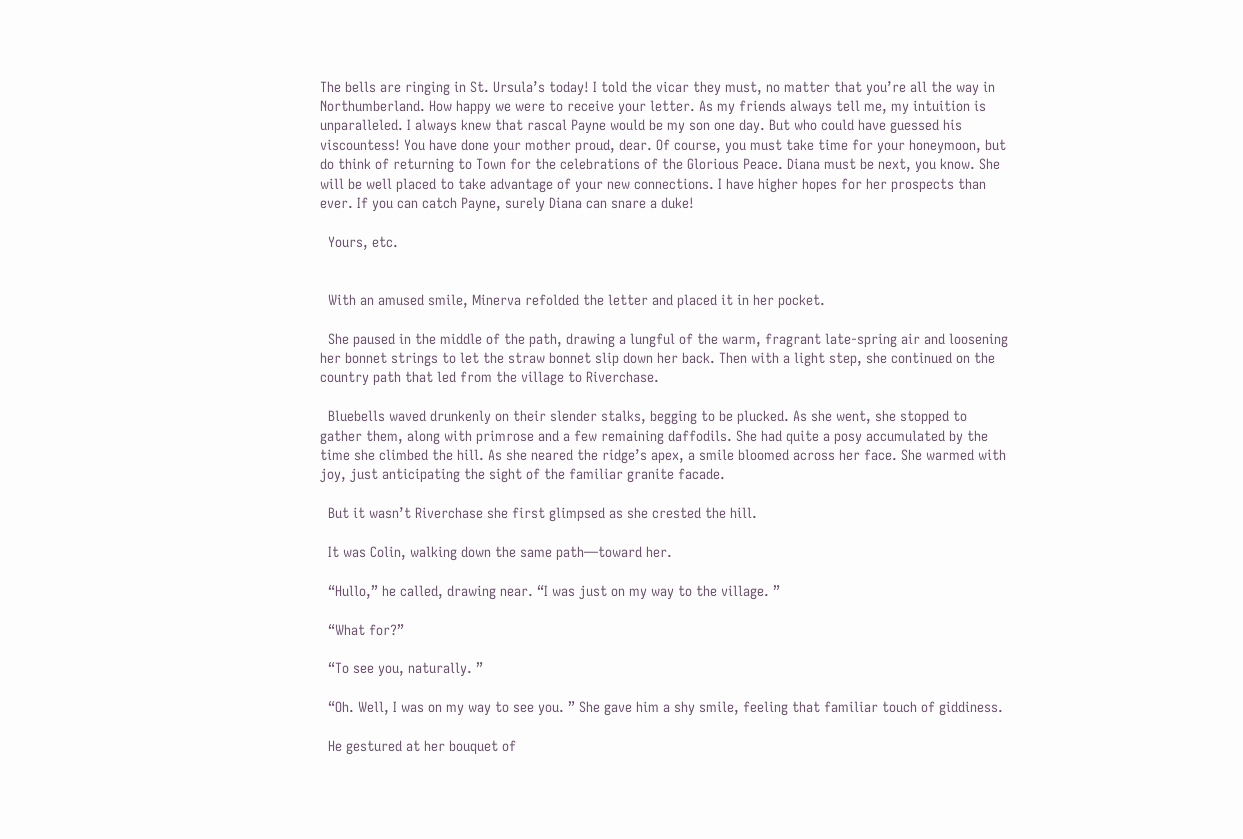The bells are ringing in St. Ursula’s today! I told the vicar they must, no matter that you’re all the way in Northumberland. How happy we were to receive your letter. As my friends always tell me, my intuition is unparalleled. I always knew that rascal Payne would be my son one day. But who could have guessed his viscountess! You have done your mother proud, dear. Of course, you must take time for your honeymoon, but do think of returning to Town for the celebrations of the Glorious Peace. Diana must be next, you know. She will be well placed to take advantage of your new connections. I have higher hopes for her prospects than ever. If you can catch Payne, surely Diana can snare a duke!

  Yours, etc.


  With an amused smile, Minerva refolded the letter and placed it in her pocket.

  She paused in the middle of the path, drawing a lungful of the warm, fragrant late-spring air and loosening her bonnet strings to let the straw bonnet slip down her back. Then with a light step, she continued on the country path that led from the village to Riverchase.

  Bluebells waved drunkenly on their slender stalks, begging to be plucked. As she went, she stopped to gather them, along with primrose and a few remaining daffodils. She had quite a posy accumulated by the time she climbed the hill. As she neared the ridge’s apex, a smile bloomed across her face. She warmed with joy, just anticipating the sight of the familiar granite facade.

  But it wasn’t Riverchase she first glimpsed as she crested the hill.

  It was Colin, walking down the same path—toward her.

  “Hullo,” he called, drawing near. “I was just on my way to the village. ”

  “What for?”

  “To see you, naturally. ”

  “Oh. Well, I was on my way to see you. ” She gave him a shy smile, feeling that familiar touch of giddiness.

  He gestured at her bouquet of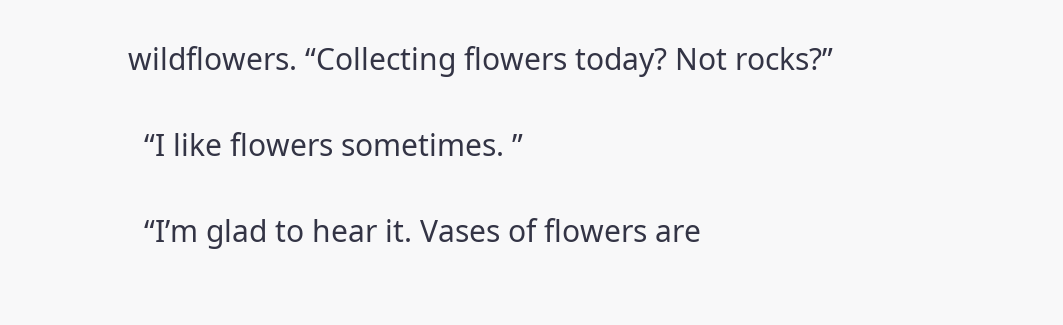wildflowers. “Collecting flowers today? Not rocks?”

  “I like flowers sometimes. ”

  “I’m glad to hear it. Vases of flowers are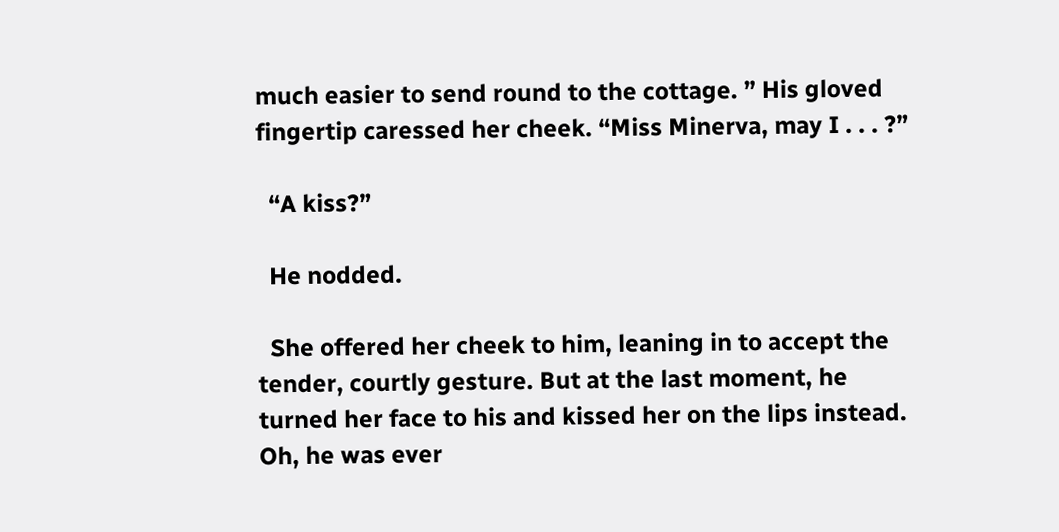much easier to send round to the cottage. ” His gloved fingertip caressed her cheek. “Miss Minerva, may I . . . ?”

  “A kiss?”

  He nodded.

  She offered her cheek to him, leaning in to accept the tender, courtly gesture. But at the last moment, he turned her face to his and kissed her on the lips instead. Oh, he was ever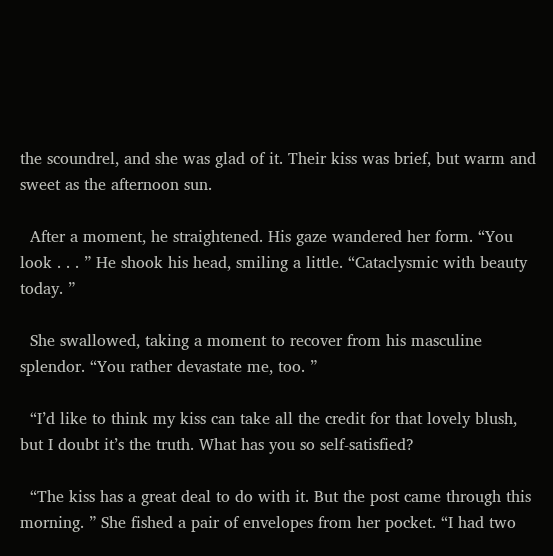the scoundrel, and she was glad of it. Their kiss was brief, but warm and sweet as the afternoon sun.

  After a moment, he straightened. His gaze wandered her form. “You look . . . ” He shook his head, smiling a little. “Cataclysmic with beauty today. ”

  She swallowed, taking a moment to recover from his masculine splendor. “You rather devastate me, too. ”

  “I’d like to think my kiss can take all the credit for that lovely blush, but I doubt it’s the truth. What has you so self-satisfied?

  “The kiss has a great deal to do with it. But the post came through this morning. ” She fished a pair of envelopes from her pocket. “I had two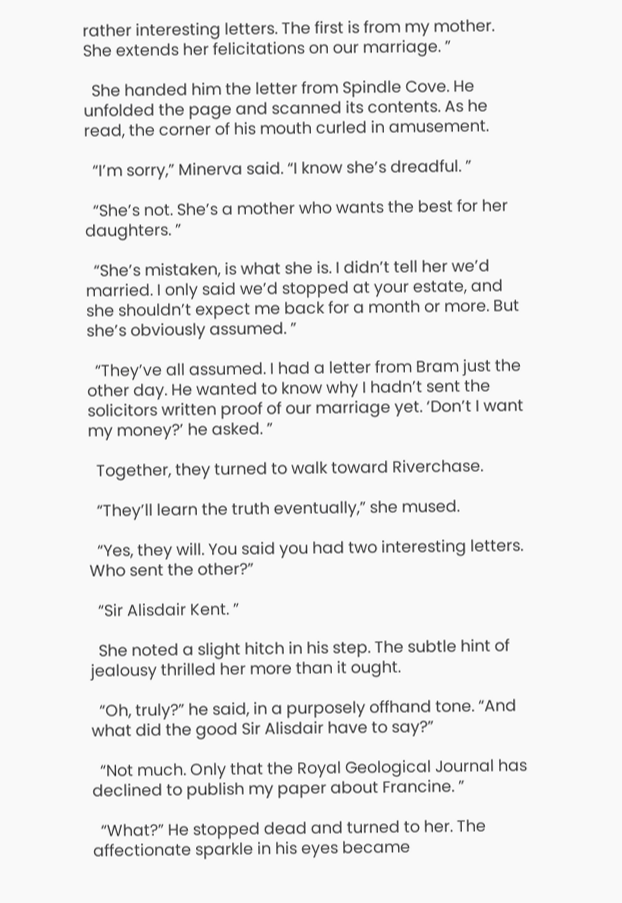rather interesting letters. The first is from my mother. She extends her felicitations on our marriage. ”

  She handed him the letter from Spindle Cove. He unfolded the page and scanned its contents. As he read, the corner of his mouth curled in amusement.

  “I’m sorry,” Minerva said. “I know she’s dreadful. ”

  “She’s not. She’s a mother who wants the best for her daughters. ”

  “She’s mistaken, is what she is. I didn’t tell her we’d married. I only said we’d stopped at your estate, and she shouldn’t expect me back for a month or more. But she’s obviously assumed. ”

  “They’ve all assumed. I had a letter from Bram just the other day. He wanted to know why I hadn’t sent the solicitors written proof of our marriage yet. ‘Don’t I want my money?’ he asked. ”

  Together, they turned to walk toward Riverchase.

  “They’ll learn the truth eventually,” she mused.

  “Yes, they will. You said you had two interesting letters. Who sent the other?”

  “Sir Alisdair Kent. ”

  She noted a slight hitch in his step. The subtle hint of jealousy thrilled her more than it ought.

  “Oh, truly?” he said, in a purposely offhand tone. “And what did the good Sir Alisdair have to say?”

  “Not much. Only that the Royal Geological Journal has declined to publish my paper about Francine. ”

  “What?” He stopped dead and turned to her. The affectionate sparkle in his eyes became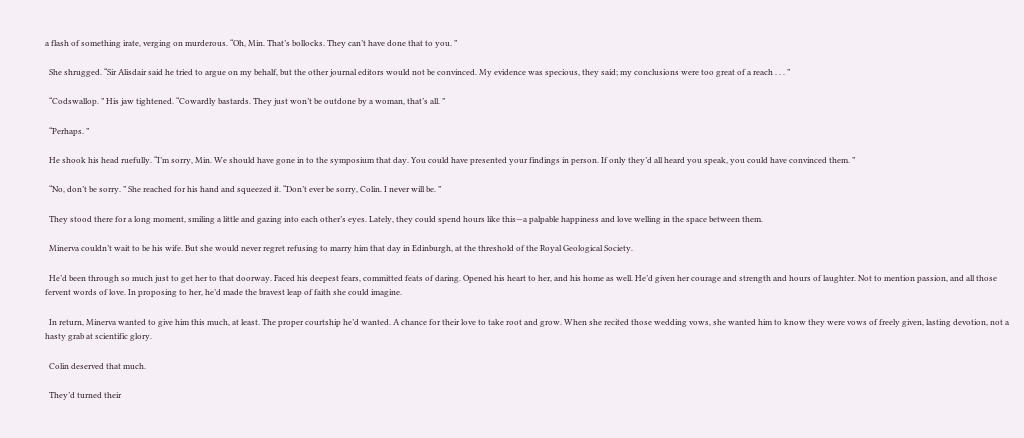a flash of something irate, verging on murderous. “Oh, Min. That’s bollocks. They can’t have done that to you. ”

  She shrugged. “Sir Alisdair said he tried to argue on my behalf, but the other journal editors would not be convinced. My evidence was specious, they said; my conclusions were too great of a reach . . . ”

  “Codswallop. ” His jaw tightened. “Cowardly bastards. They just won’t be outdone by a woman, that’s all. ”

  “Perhaps. ”

  He shook his head ruefully. “I’m sorry, Min. We should have gone in to the symposium that day. You could have presented your findings in person. If only they’d all heard you speak, you could have convinced them. ”

  “No, don’t be sorry. ” She reached for his hand and squeezed it. “Don’t ever be sorry, Colin. I never will be. ”

  They stood there for a long moment, smiling a little and gazing into each other’s eyes. Lately, they could spend hours like this—a palpable happiness and love welling in the space between them.

  Minerva couldn’t wait to be his wife. But she would never regret refusing to marry him that day in Edinburgh, at the threshold of the Royal Geological Society.

  He’d been through so much just to get her to that doorway. Faced his deepest fears, committed feats of daring. Opened his heart to her, and his home as well. He’d given her courage and strength and hours of laughter. Not to mention passion, and all those fervent words of love. In proposing to her, he’d made the bravest leap of faith she could imagine.

  In return, Minerva wanted to give him this much, at least. The proper courtship he’d wanted. A chance for their love to take root and grow. When she recited those wedding vows, she wanted him to know they were vows of freely given, lasting devotion, not a hasty grab at scientific glory.

  Colin deserved that much.

  They’d turned their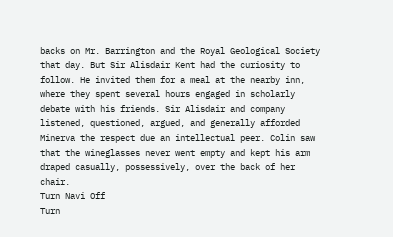backs on Mr. Barrington and the Royal Geological Society that day. But Sir Alisdair Kent had the curiosity to follow. He invited them for a meal at the nearby inn, where they spent several hours engaged in scholarly debate with his friends. Sir Alisdair and company listened, questioned, argued, and generally afforded Minerva the respect due an intellectual peer. Colin saw that the wineglasses never went empty and kept his arm draped casually, possessively, over the back of her chair.
Turn Navi Off
Turn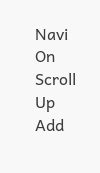Navi On
Scroll Up
Add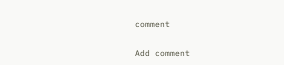comment

Add comment